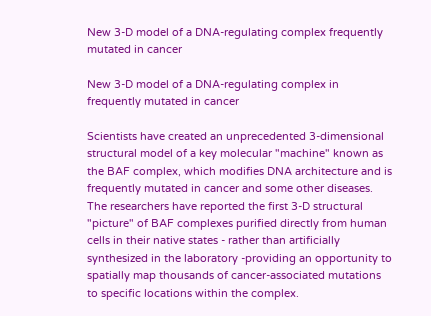New 3-D model of a DNA-regulating complex frequently mutated in cancer

New 3-D model of a DNA-regulating complex in frequently mutated in cancer

Scientists have created an unprecedented 3-dimensional structural model of a key molecular "machine" known as the BAF complex, which modifies DNA architecture and is frequently mutated in cancer and some other diseases. The researchers have reported the first 3-D structural "picture" of BAF complexes purified directly from human cells in their native states - rather than artificially synthesized in the laboratory -providing an opportunity to spatially map thousands of cancer-associated mutations to specific locations within the complex.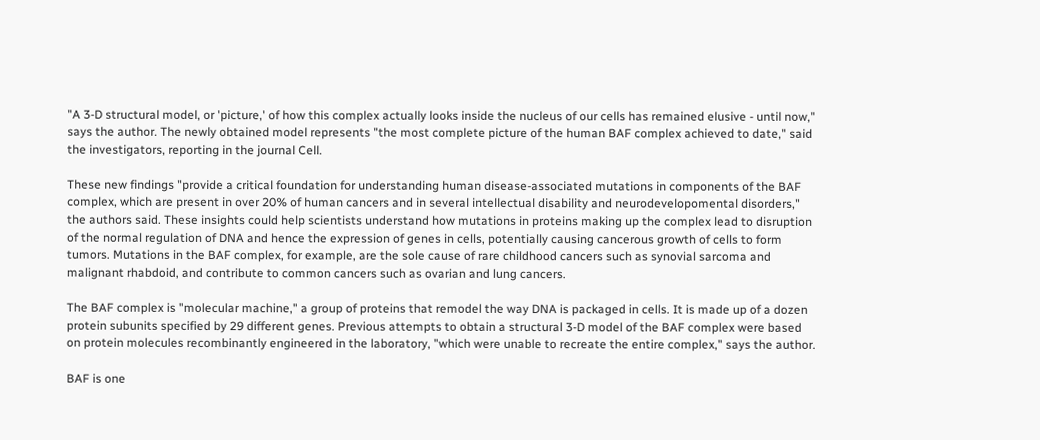"A 3-D structural model, or 'picture,' of how this complex actually looks inside the nucleus of our cells has remained elusive - until now," says the author. The newly obtained model represents "the most complete picture of the human BAF complex achieved to date," said the investigators, reporting in the journal Cell.

These new findings "provide a critical foundation for understanding human disease-associated mutations in components of the BAF complex, which are present in over 20% of human cancers and in several intellectual disability and neurodevelopomental disorders," the authors said. These insights could help scientists understand how mutations in proteins making up the complex lead to disruption of the normal regulation of DNA and hence the expression of genes in cells, potentially causing cancerous growth of cells to form tumors. Mutations in the BAF complex, for example, are the sole cause of rare childhood cancers such as synovial sarcoma and malignant rhabdoid, and contribute to common cancers such as ovarian and lung cancers.

The BAF complex is "molecular machine," a group of proteins that remodel the way DNA is packaged in cells. It is made up of a dozen protein subunits specified by 29 different genes. Previous attempts to obtain a structural 3-D model of the BAF complex were based on protein molecules recombinantly engineered in the laboratory, "which were unable to recreate the entire complex," says the author.

BAF is one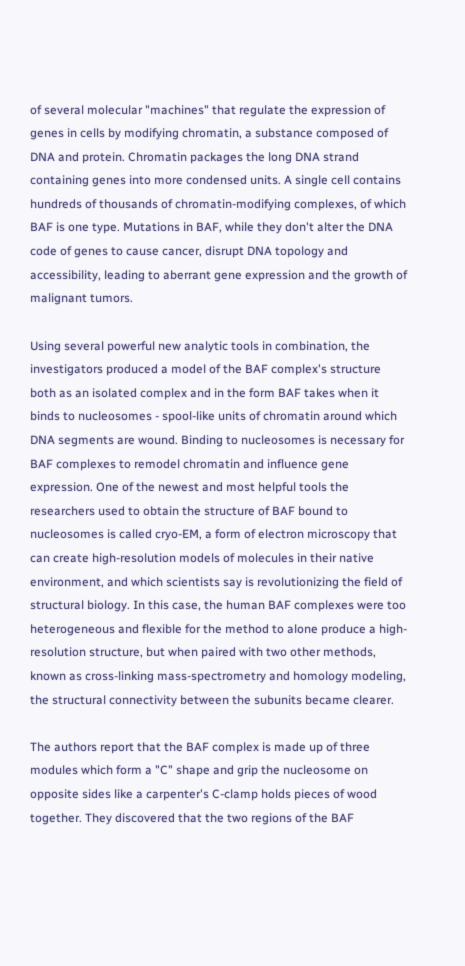of several molecular "machines" that regulate the expression of genes in cells by modifying chromatin, a substance composed of DNA and protein. Chromatin packages the long DNA strand containing genes into more condensed units. A single cell contains hundreds of thousands of chromatin-modifying complexes, of which BAF is one type. Mutations in BAF, while they don't alter the DNA code of genes to cause cancer, disrupt DNA topology and accessibility, leading to aberrant gene expression and the growth of malignant tumors.

Using several powerful new analytic tools in combination, the investigators produced a model of the BAF complex's structure both as an isolated complex and in the form BAF takes when it binds to nucleosomes - spool-like units of chromatin around which DNA segments are wound. Binding to nucleosomes is necessary for BAF complexes to remodel chromatin and influence gene expression. One of the newest and most helpful tools the researchers used to obtain the structure of BAF bound to nucleosomes is called cryo-EM, a form of electron microscopy that can create high-resolution models of molecules in their native environment, and which scientists say is revolutionizing the field of structural biology. In this case, the human BAF complexes were too heterogeneous and flexible for the method to alone produce a high-resolution structure, but when paired with two other methods, known as cross-linking mass-spectrometry and homology modeling, the structural connectivity between the subunits became clearer.

The authors report that the BAF complex is made up of three modules which form a "C" shape and grip the nucleosome on opposite sides like a carpenter's C-clamp holds pieces of wood together. They discovered that the two regions of the BAF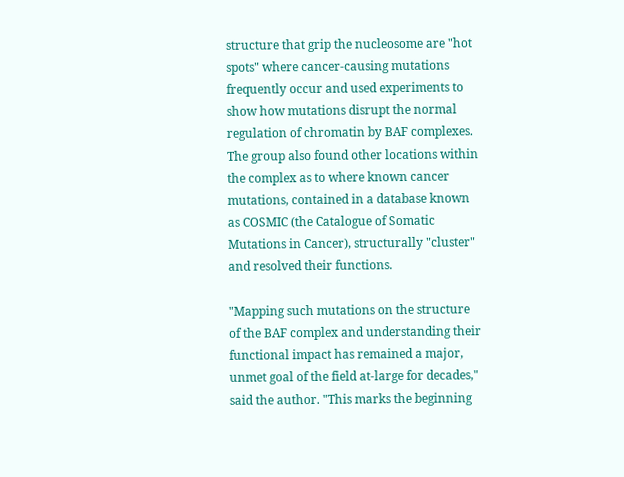structure that grip the nucleosome are "hot spots" where cancer-causing mutations frequently occur and used experiments to show how mutations disrupt the normal regulation of chromatin by BAF complexes. The group also found other locations within the complex as to where known cancer mutations, contained in a database known as COSMIC (the Catalogue of Somatic Mutations in Cancer), structurally "cluster" and resolved their functions.

"Mapping such mutations on the structure of the BAF complex and understanding their functional impact has remained a major, unmet goal of the field at-large for decades," said the author. "This marks the beginning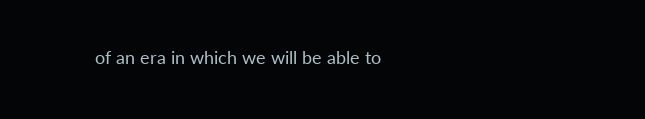of an era in which we will be able to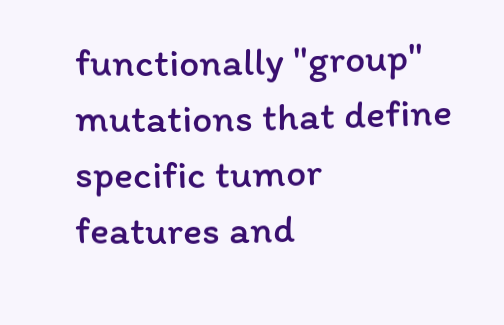functionally "group" mutations that define specific tumor features and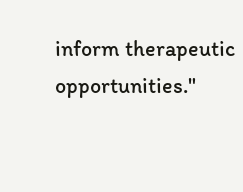inform therapeutic opportunities."